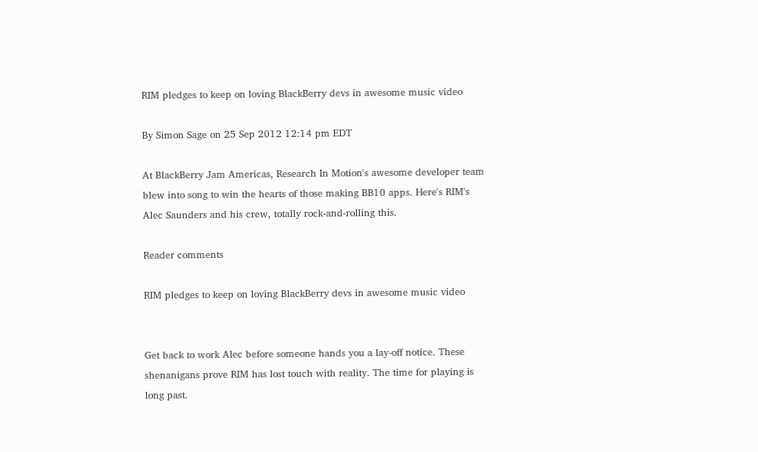RIM pledges to keep on loving BlackBerry devs in awesome music video

By Simon Sage on 25 Sep 2012 12:14 pm EDT

At BlackBerry Jam Americas, Research In Motion's awesome developer team blew into song to win the hearts of those making BB10 apps. Here's RIM's Alec Saunders and his crew, totally rock-and-rolling this.

Reader comments

RIM pledges to keep on loving BlackBerry devs in awesome music video


Get back to work Alec before someone hands you a lay-off notice. These shenanigans prove RIM has lost touch with reality. The time for playing is long past.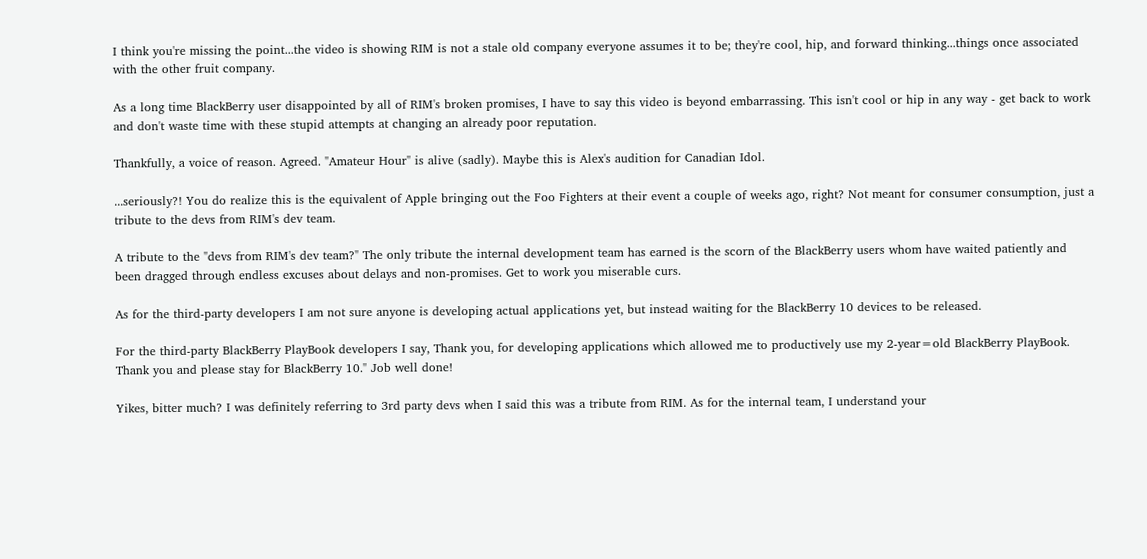I think you're missing the point...the video is showing RIM is not a stale old company everyone assumes it to be; they're cool, hip, and forward thinking...things once associated with the other fruit company.

As a long time BlackBerry user disappointed by all of RIM's broken promises, I have to say this video is beyond embarrassing. This isn't cool or hip in any way - get back to work and don't waste time with these stupid attempts at changing an already poor reputation.

Thankfully, a voice of reason. Agreed. "Amateur Hour" is alive (sadly). Maybe this is Alex's audition for Canadian Idol.

...seriously?! You do realize this is the equivalent of Apple bringing out the Foo Fighters at their event a couple of weeks ago, right? Not meant for consumer consumption, just a tribute to the devs from RIM's dev team.

A tribute to the "devs from RIM's dev team?" The only tribute the internal development team has earned is the scorn of the BlackBerry users whom have waited patiently and been dragged through endless excuses about delays and non-promises. Get to work you miserable curs.

As for the third-party developers I am not sure anyone is developing actual applications yet, but instead waiting for the BlackBerry 10 devices to be released.

For the third-party BlackBerry PlayBook developers I say, Thank you, for developing applications which allowed me to productively use my 2-year=old BlackBerry PlayBook. Thank you and please stay for BlackBerry 10." Job well done!

Yikes, bitter much? I was definitely referring to 3rd party devs when I said this was a tribute from RIM. As for the internal team, I understand your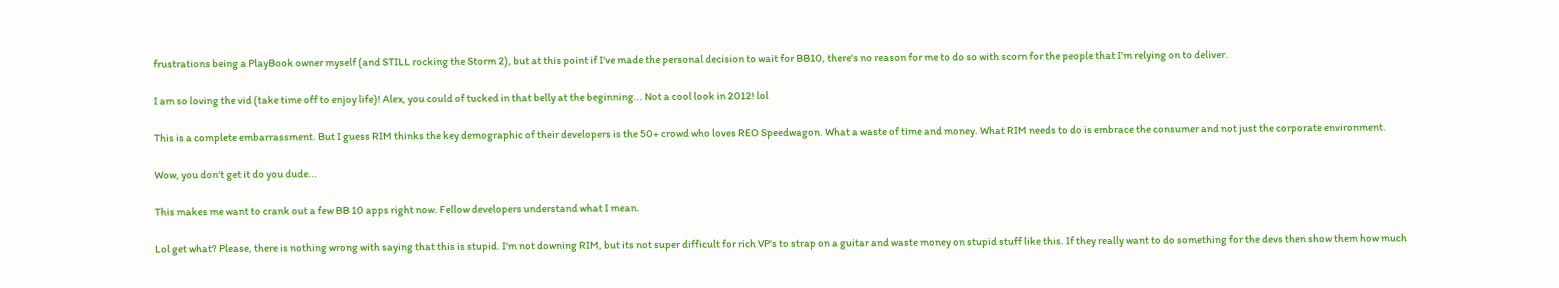frustrations being a PlayBook owner myself (and STILL rocking the Storm 2), but at this point if I've made the personal decision to wait for BB10, there's no reason for me to do so with scorn for the people that I'm relying on to deliver.

I am so loving the vid (take time off to enjoy life)! Alex, you could of tucked in that belly at the beginning... Not a cool look in 2012! lol

This is a complete embarrassment. But I guess RIM thinks the key demographic of their developers is the 50+ crowd who loves REO Speedwagon. What a waste of time and money. What RIM needs to do is embrace the consumer and not just the corporate environment.

Wow, you don't get it do you dude...

This makes me want to crank out a few BB 10 apps right now. Fellow developers understand what I mean.

Lol get what? Please, there is nothing wrong with saying that this is stupid. I'm not downing RIM, but its not super difficult for rich VP's to strap on a guitar and waste money on stupid stuff like this. If they really want to do something for the devs then show them how much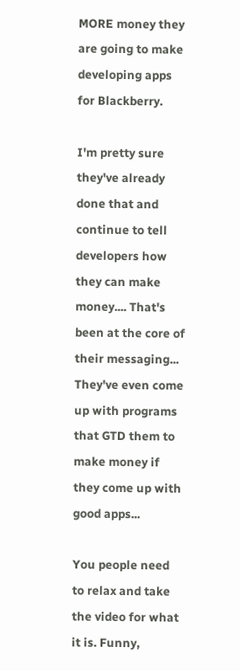MORE money they are going to make developing apps for Blackberry.

I'm pretty sure they've already done that and continue to tell developers how they can make money.... That's been at the core of their messaging... They've even come up with programs that GTD them to make money if they come up with good apps...

You people need to relax and take the video for what it is. Funny,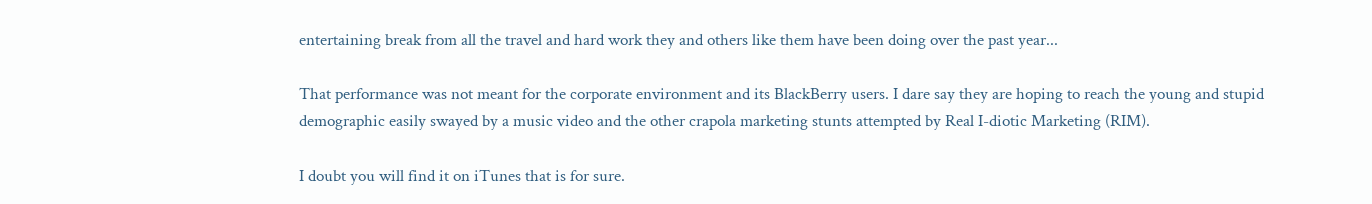entertaining break from all the travel and hard work they and others like them have been doing over the past year...

That performance was not meant for the corporate environment and its BlackBerry users. I dare say they are hoping to reach the young and stupid demographic easily swayed by a music video and the other crapola marketing stunts attempted by Real I-diotic Marketing (RIM).

I doubt you will find it on iTunes that is for sure.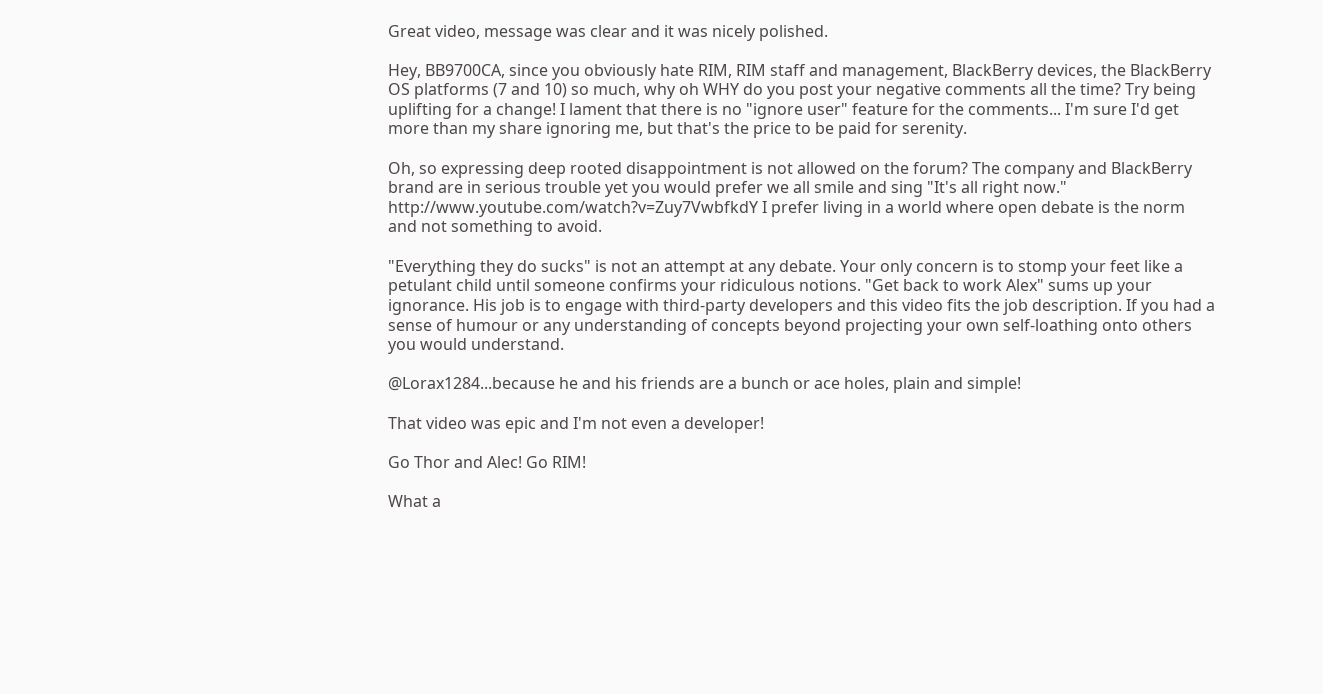Great video, message was clear and it was nicely polished.

Hey, BB9700CA, since you obviously hate RIM, RIM staff and management, BlackBerry devices, the BlackBerry OS platforms (7 and 10) so much, why oh WHY do you post your negative comments all the time? Try being uplifting for a change! I lament that there is no "ignore user" feature for the comments... I'm sure I'd get more than my share ignoring me, but that's the price to be paid for serenity.

Oh, so expressing deep rooted disappointment is not allowed on the forum? The company and BlackBerry brand are in serious trouble yet you would prefer we all smile and sing "It's all right now." http://www.youtube.com/watch?v=Zuy7VwbfkdY I prefer living in a world where open debate is the norm and not something to avoid.

"Everything they do sucks" is not an attempt at any debate. Your only concern is to stomp your feet like a petulant child until someone confirms your ridiculous notions. "Get back to work Alex" sums up your ignorance. His job is to engage with third-party developers and this video fits the job description. If you had a sense of humour or any understanding of concepts beyond projecting your own self-loathing onto others you would understand.

@Lorax1284...because he and his friends are a bunch or ace holes, plain and simple!

That video was epic and I'm not even a developer!

Go Thor and Alec! Go RIM!

What a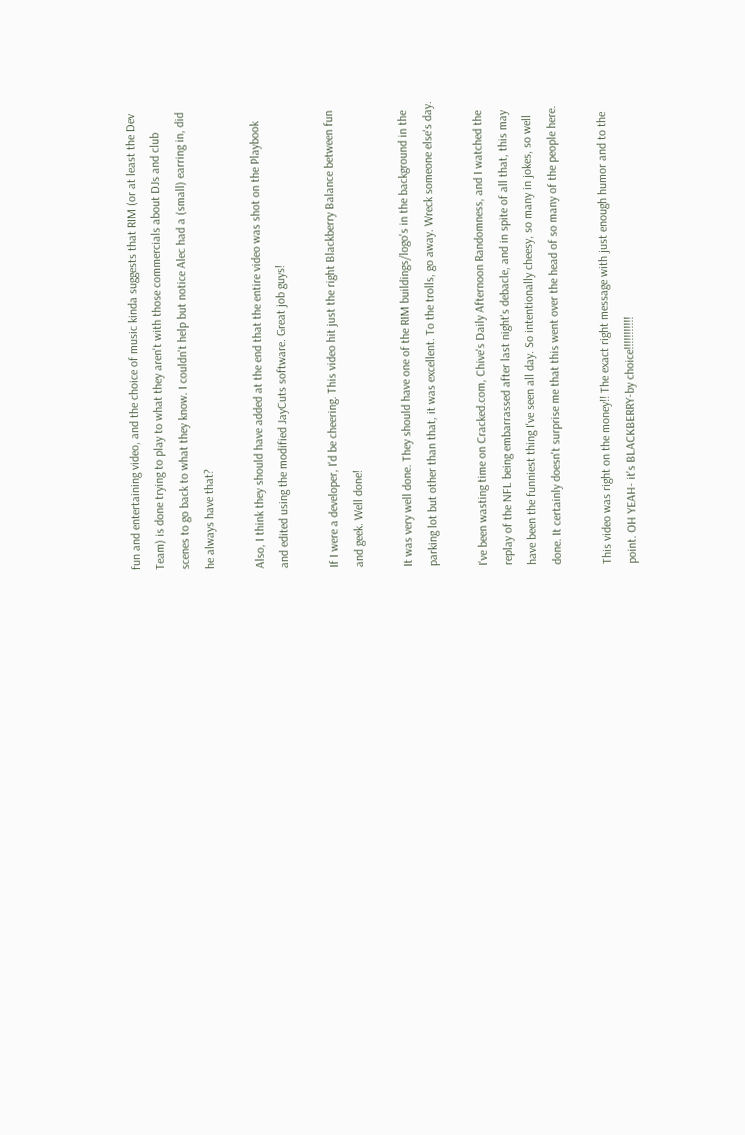fun and entertaining video, and the choice of music kinda suggests that RIM (or at least the Dev Team) is done trying to play to what they aren't with those commercials about DJs and club scenes to go back to what they know. I couldn't help but notice Alec had a (small) earring in, did he always have that?

Also, I think they should have added at the end that the entire video was shot on the Playbook and edited using the modified JayCuts software. Great job guys!

If I were a developer, I'd be cheering. This video hit just the right Blackberry Balance between fun and geek. Well done!

It was very well done. They should have one of the RIM buildings/logo's in the background in the parking lot but other than that, it was excellent. To the trolls, go away. Wreck someone else's day.

I've been wasting time on Cracked.com, Chive's Daily Afternoon Randomness, and I watched the replay of the NFL being embarrassed after last night's debacle, and in spite of all that, this may have been the funniest thing I've seen all day. So intentionally cheesy, so many in jokes, so well done. It certainly doesn't surprise me that this went over the head of so many of the people here.

This video was right on the money!! The exact right message with just enough humor and to the point. OH YEAH- it's BLACKBERRY-by choice!!!!!!!!!!!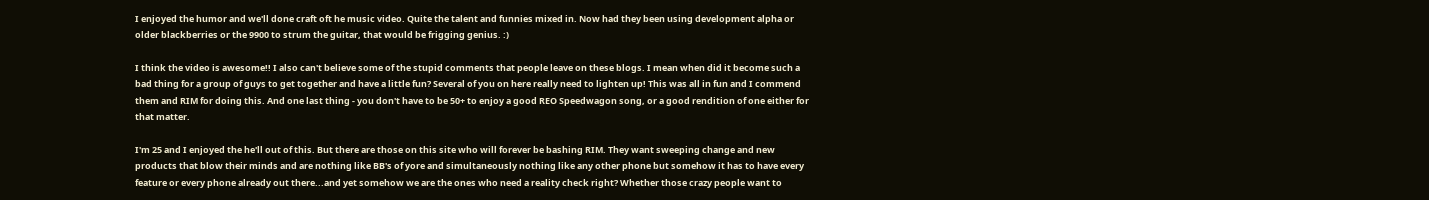I enjoyed the humor and we'll done craft oft he music video. Quite the talent and funnies mixed in. Now had they been using development alpha or older blackberries or the 9900 to strum the guitar, that would be frigging genius. :)

I think the video is awesome!! I also can't believe some of the stupid comments that people leave on these blogs. I mean when did it become such a bad thing for a group of guys to get together and have a little fun? Several of you on here really need to lighten up! This was all in fun and I commend them and RIM for doing this. And one last thing - you don't have to be 50+ to enjoy a good REO Speedwagon song, or a good rendition of one either for that matter.

I'm 25 and I enjoyed the he'll out of this. But there are those on this site who will forever be bashing RIM. They want sweeping change and new products that blow their minds and are nothing like BB's of yore and simultaneously nothing like any other phone but somehow it has to have every feature or every phone already out there...and yet somehow we are the ones who need a reality check right? Whether those crazy people want to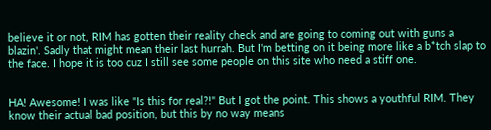believe it or not, RIM has gotten their reality check and are going to coming out with guns a blazin'. Sadly that might mean their last hurrah. But I'm betting on it being more like a b*tch slap to the face. I hope it is too cuz I still see some people on this site who need a stiff one.


HA! Awesome! I was like "Is this for real?!" But I got the point. This shows a youthful RIM. They know their actual bad position, but this by no way means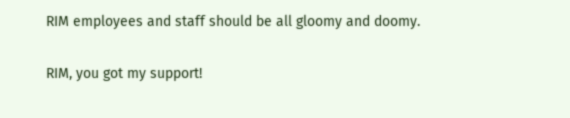RIM employees and staff should be all gloomy and doomy.

RIM, you got my support!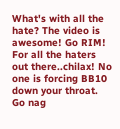What's with all the hate? The video is awesome! Go RIM! For all the haters out there..chilax! No one is forcing BB10 down your throat. Go nag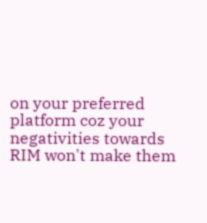on your preferred platform coz your negativities towards RIM won't make them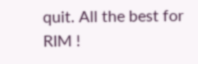quit. All the best for RIM !